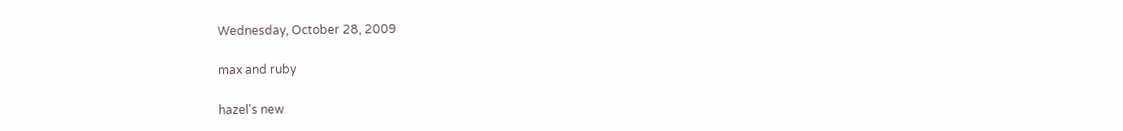Wednesday, October 28, 2009

max and ruby

hazel's new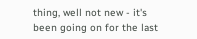thing, well not new - it's been going on for the last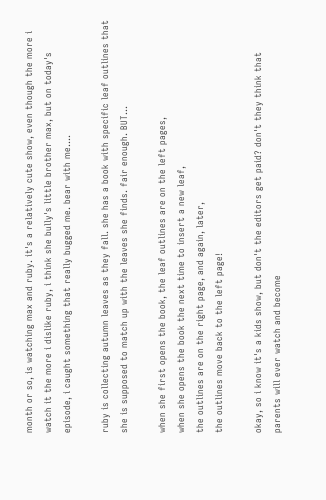month or so, is watching max and ruby. it's a relatively cute show, even though the more i watch it the more i dislike ruby, i think she bully's little brother max, but on today's episode, i caught something that really bugged me. bear with me....

ruby is collecting autumn leaves as they fall. she has a book with specific leaf outlines that she is supposed to match up with the leaves she finds. fair enough. BUT...

when she first opens the book, the leaf outlines are on the left pages,
when she opens the book the next time to insert a new leaf,
the outlines are on the right page, and again, later,
the outlines move back to the left page!

okay, so i know it's a kids show, but don't the editors get paid? don't they think that parents will ever watch and become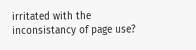irritated with the inconsistancy of page use?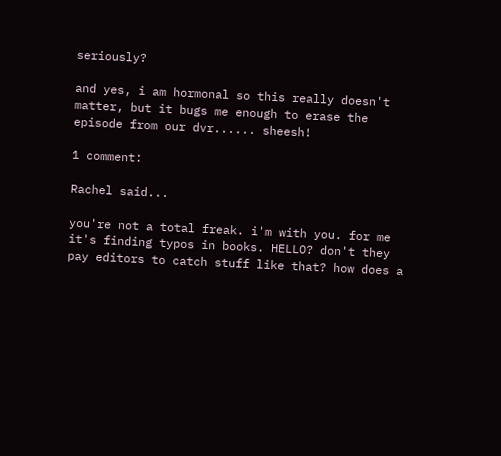seriously?

and yes, i am hormonal so this really doesn't matter, but it bugs me enough to erase the episode from our dvr...... sheesh!

1 comment:

Rachel said...

you're not a total freak. i'm with you. for me it's finding typos in books. HELLO? don't they pay editors to catch stuff like that? how does a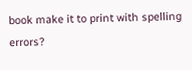book make it to print with spelling errors?